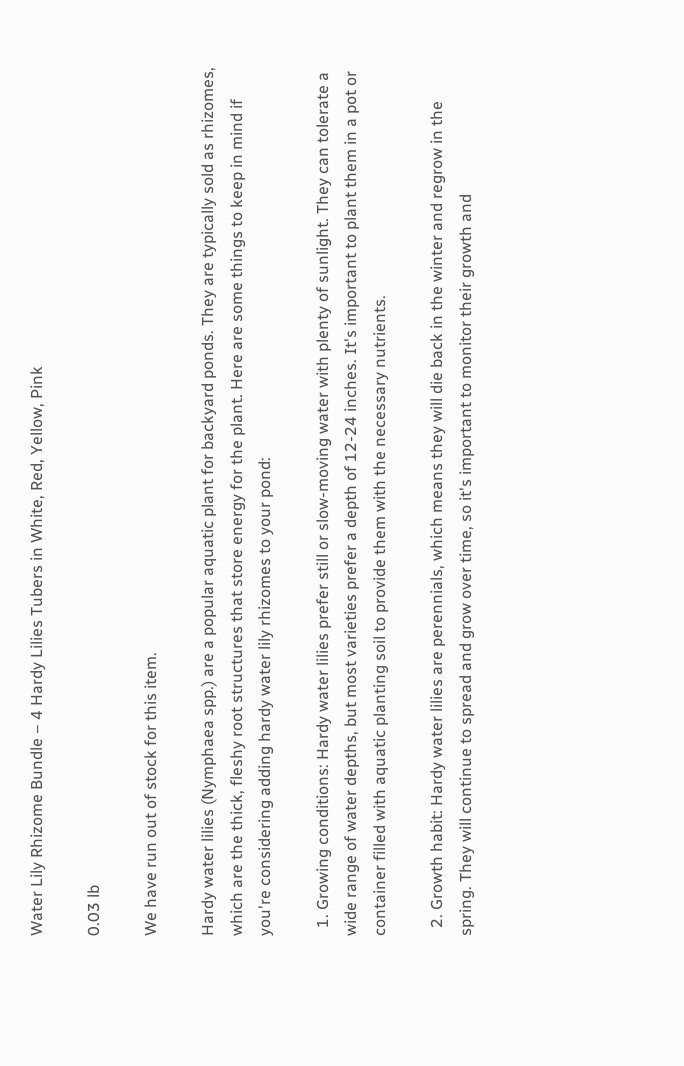Water Lily Rhizome Bundle – 4 Hardy Lilies Tubers in White, Red, Yellow, Pink

0.03 lb

We have run out of stock for this item.

Hardy water lilies (Nymphaea spp.) are a popular aquatic plant for backyard ponds. They are typically sold as rhizomes, which are the thick, fleshy root structures that store energy for the plant. Here are some things to keep in mind if you're considering adding hardy water lily rhizomes to your pond:

  1. Growing conditions: Hardy water lilies prefer still or slow-moving water with plenty of sunlight. They can tolerate a wide range of water depths, but most varieties prefer a depth of 12-24 inches. It's important to plant them in a pot or container filled with aquatic planting soil to provide them with the necessary nutrients.

  2. Growth habit: Hardy water lilies are perennials, which means they will die back in the winter and regrow in the spring. They will continue to spread and grow over time, so it's important to monitor their growth and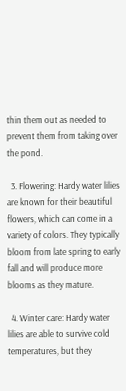thin them out as needed to prevent them from taking over the pond.

  3. Flowering: Hardy water lilies are known for their beautiful flowers, which can come in a variety of colors. They typically bloom from late spring to early fall and will produce more blooms as they mature.

  4. Winter care: Hardy water lilies are able to survive cold temperatures, but they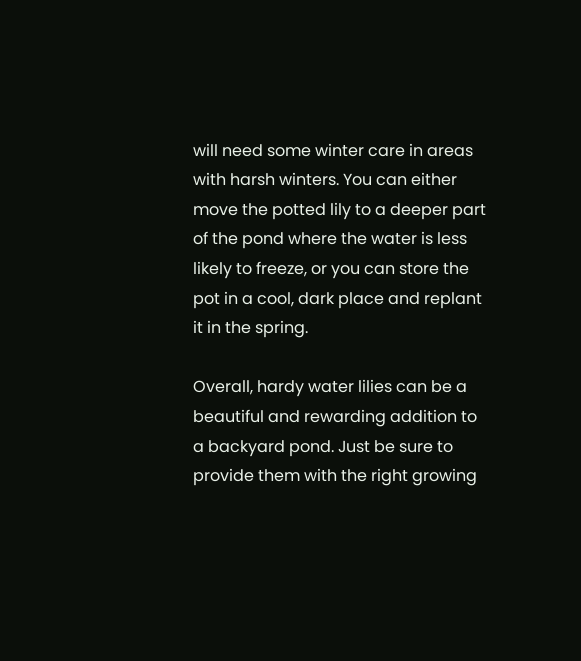will need some winter care in areas with harsh winters. You can either move the potted lily to a deeper part of the pond where the water is less likely to freeze, or you can store the pot in a cool, dark place and replant it in the spring.

Overall, hardy water lilies can be a beautiful and rewarding addition to a backyard pond. Just be sure to provide them with the right growing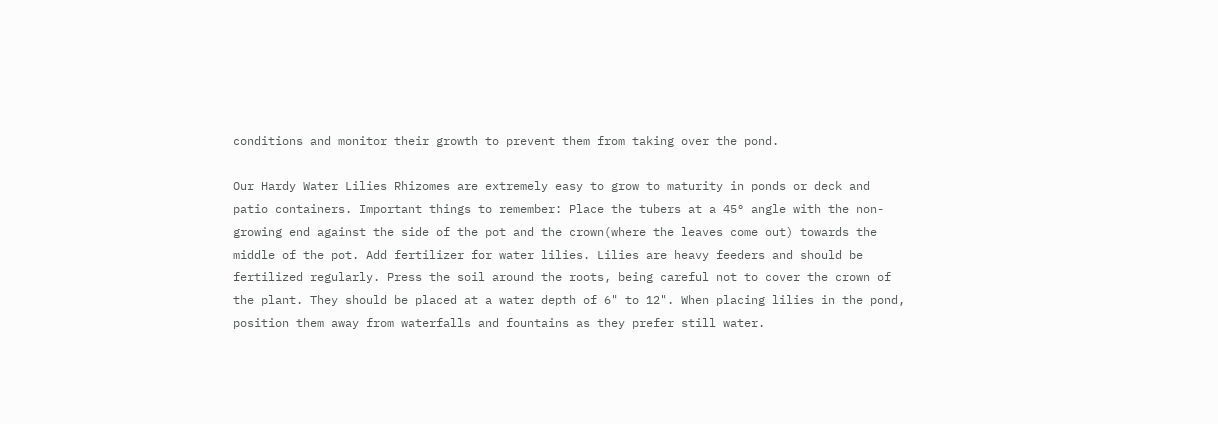conditions and monitor their growth to prevent them from taking over the pond.

Our Hardy Water Lilies Rhizomes are extremely easy to grow to maturity in ponds or deck and patio containers. Important things to remember: Place the tubers at a 45° angle with the non-growing end against the side of the pot and the crown(where the leaves come out) towards the middle of the pot. Add fertilizer for water lilies. Lilies are heavy feeders and should be fertilized regularly. Press the soil around the roots, being careful not to cover the crown of the plant. They should be placed at a water depth of 6" to 12". When placing lilies in the pond, position them away from waterfalls and fountains as they prefer still water.